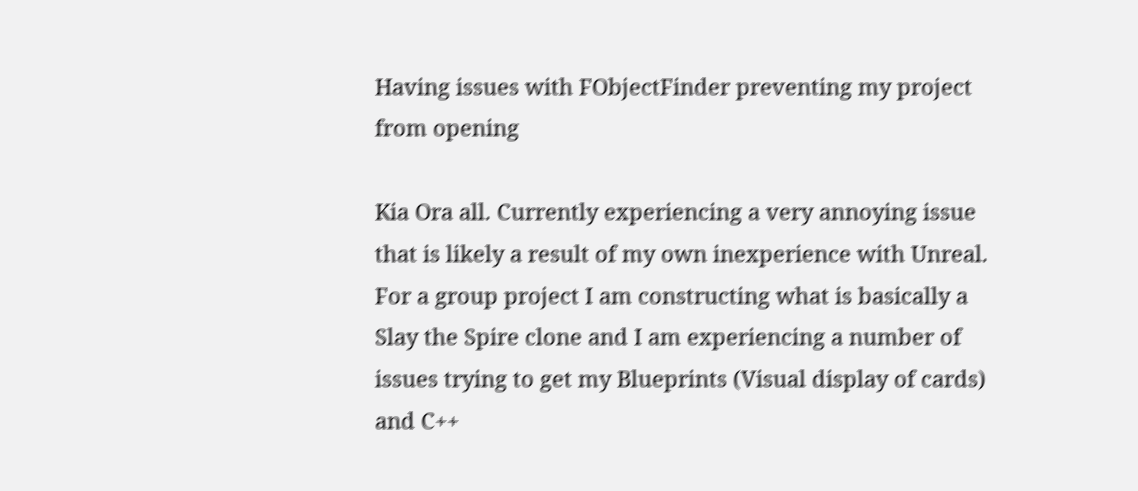Having issues with FObjectFinder preventing my project from opening

Kia Ora all. Currently experiencing a very annoying issue that is likely a result of my own inexperience with Unreal. For a group project I am constructing what is basically a Slay the Spire clone and I am experiencing a number of issues trying to get my Blueprints (Visual display of cards) and C++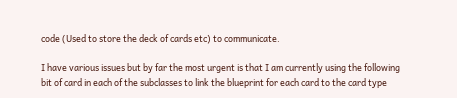code (Used to store the deck of cards etc) to communicate.

I have various issues but by far the most urgent is that I am currently using the following bit of card in each of the subclasses to link the blueprint for each card to the card type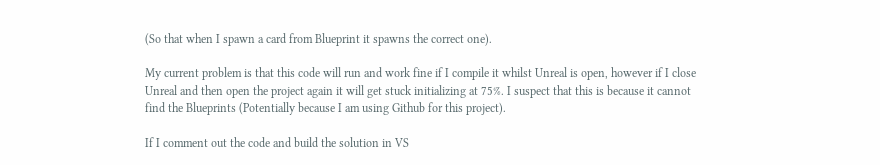(So that when I spawn a card from Blueprint it spawns the correct one).

My current problem is that this code will run and work fine if I compile it whilst Unreal is open, however if I close Unreal and then open the project again it will get stuck initializing at 75%. I suspect that this is because it cannot find the Blueprints (Potentially because I am using Github for this project).

If I comment out the code and build the solution in VS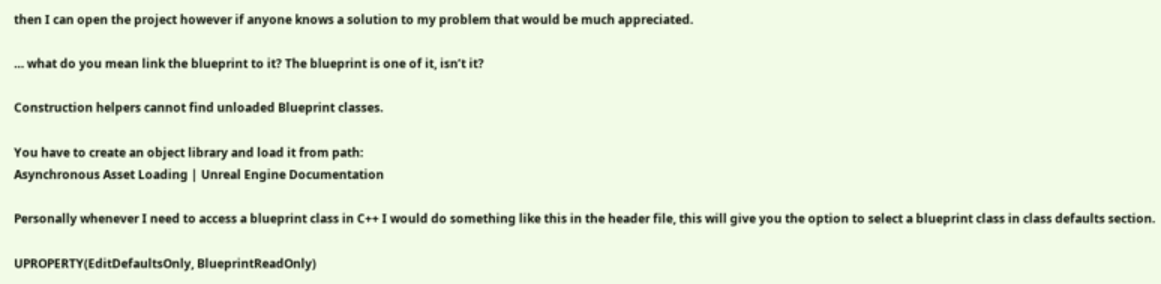then I can open the project however if anyone knows a solution to my problem that would be much appreciated.

… what do you mean link the blueprint to it? The blueprint is one of it, isn’t it?

Construction helpers cannot find unloaded Blueprint classes.

You have to create an object library and load it from path:
Asynchronous Asset Loading | Unreal Engine Documentation

Personally whenever I need to access a blueprint class in C++ I would do something like this in the header file, this will give you the option to select a blueprint class in class defaults section.

UPROPERTY(EditDefaultsOnly, BlueprintReadOnly)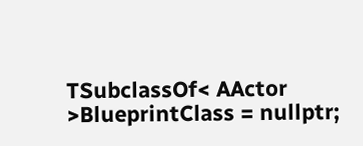TSubclassOf< AActor >BlueprintClass = nullptr;